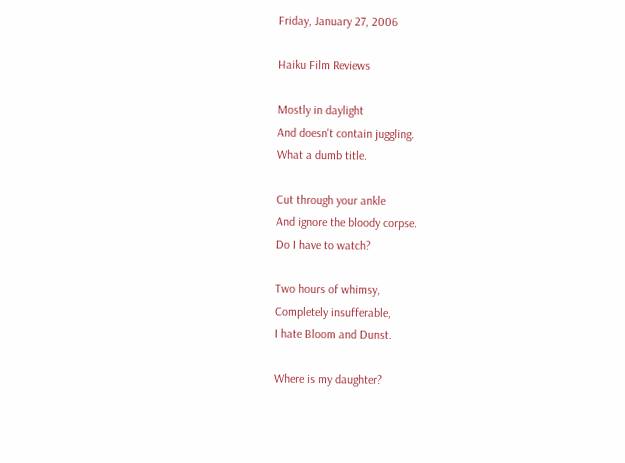Friday, January 27, 2006

Haiku Film Reviews

Mostly in daylight
And doesn't contain juggling.
What a dumb title.

Cut through your ankle
And ignore the bloody corpse.
Do I have to watch?

Two hours of whimsy,
Completely insufferable,
I hate Bloom and Dunst.

Where is my daughter?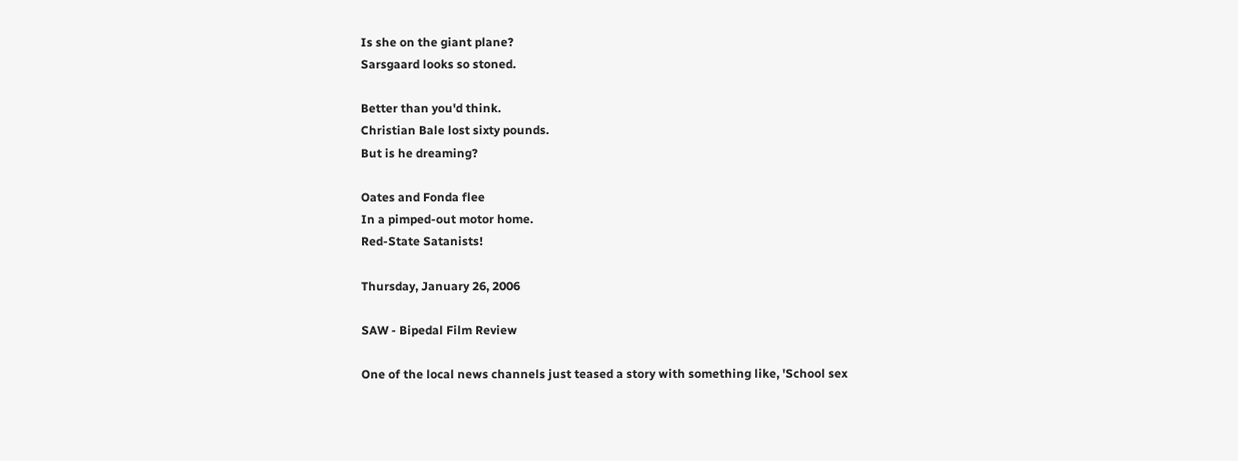Is she on the giant plane?
Sarsgaard looks so stoned.

Better than you'd think.
Christian Bale lost sixty pounds.
But is he dreaming?

Oates and Fonda flee
In a pimped-out motor home.
Red-State Satanists!

Thursday, January 26, 2006

SAW - Bipedal Film Review

One of the local news channels just teased a story with something like, 'School sex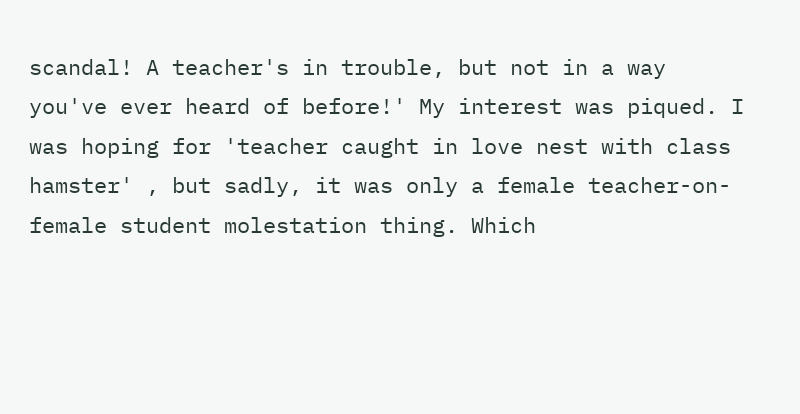scandal! A teacher's in trouble, but not in a way you've ever heard of before!' My interest was piqued. I was hoping for 'teacher caught in love nest with class hamster' , but sadly, it was only a female teacher-on-female student molestation thing. Which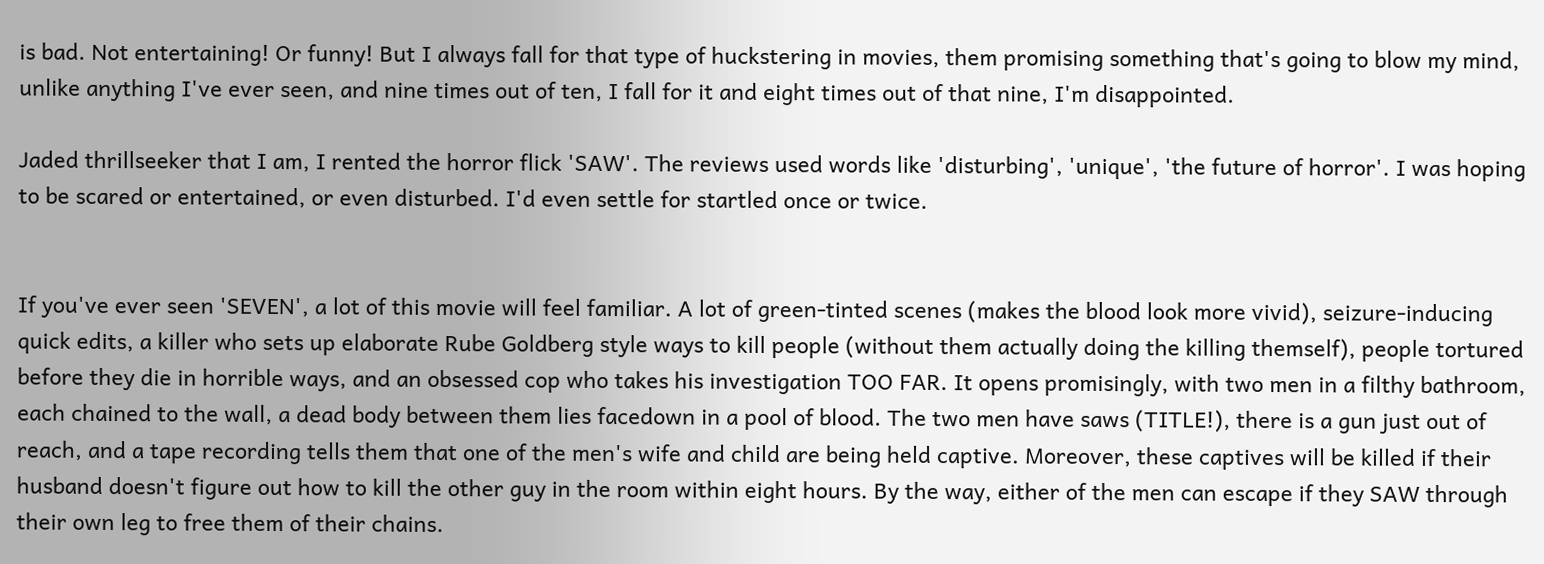is bad. Not entertaining! Or funny! But I always fall for that type of huckstering in movies, them promising something that's going to blow my mind, unlike anything I've ever seen, and nine times out of ten, I fall for it and eight times out of that nine, I'm disappointed.

Jaded thrillseeker that I am, I rented the horror flick 'SAW'. The reviews used words like 'disturbing', 'unique', 'the future of horror'. I was hoping to be scared or entertained, or even disturbed. I'd even settle for startled once or twice.


If you've ever seen 'SEVEN', a lot of this movie will feel familiar. A lot of green-tinted scenes (makes the blood look more vivid), seizure-inducing quick edits, a killer who sets up elaborate Rube Goldberg style ways to kill people (without them actually doing the killing themself), people tortured before they die in horrible ways, and an obsessed cop who takes his investigation TOO FAR. It opens promisingly, with two men in a filthy bathroom, each chained to the wall, a dead body between them lies facedown in a pool of blood. The two men have saws (TITLE!), there is a gun just out of reach, and a tape recording tells them that one of the men's wife and child are being held captive. Moreover, these captives will be killed if their husband doesn't figure out how to kill the other guy in the room within eight hours. By the way, either of the men can escape if they SAW through their own leg to free them of their chains.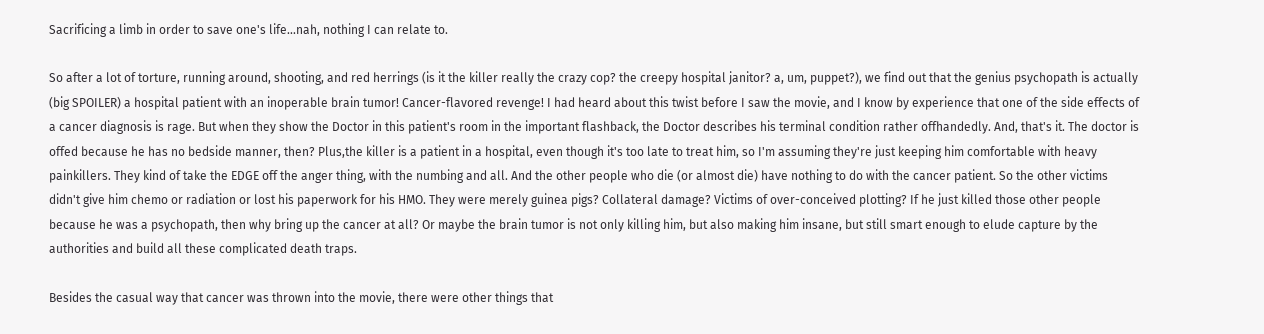Sacrificing a limb in order to save one's life...nah, nothing I can relate to.

So after a lot of torture, running around, shooting, and red herrings (is it the killer really the crazy cop? the creepy hospital janitor? a, um, puppet?), we find out that the genius psychopath is actually (big SPOILER) a hospital patient with an inoperable brain tumor! Cancer-flavored revenge! I had heard about this twist before I saw the movie, and I know by experience that one of the side effects of a cancer diagnosis is rage. But when they show the Doctor in this patient's room in the important flashback, the Doctor describes his terminal condition rather offhandedly. And, that's it. The doctor is offed because he has no bedside manner, then? Plus,the killer is a patient in a hospital, even though it's too late to treat him, so I'm assuming they're just keeping him comfortable with heavy painkillers. They kind of take the EDGE off the anger thing, with the numbing and all. And the other people who die (or almost die) have nothing to do with the cancer patient. So the other victims didn't give him chemo or radiation or lost his paperwork for his HMO. They were merely guinea pigs? Collateral damage? Victims of over-conceived plotting? If he just killed those other people because he was a psychopath, then why bring up the cancer at all? Or maybe the brain tumor is not only killing him, but also making him insane, but still smart enough to elude capture by the authorities and build all these complicated death traps.

Besides the casual way that cancer was thrown into the movie, there were other things that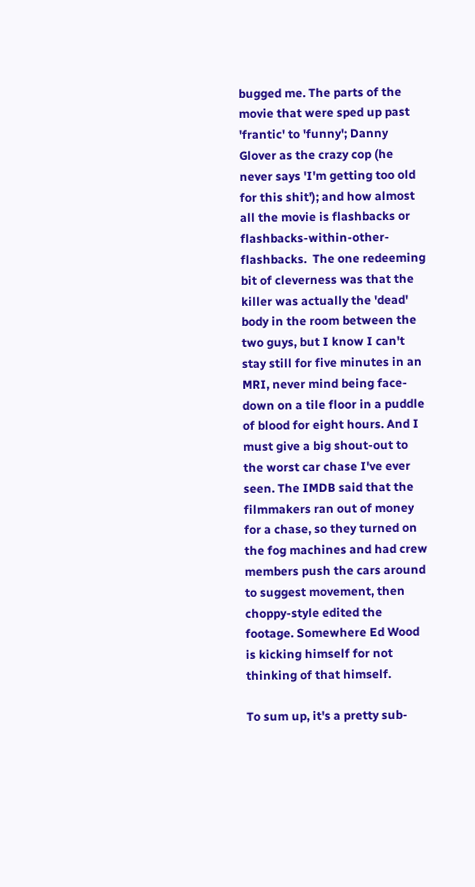bugged me. The parts of the movie that were sped up past 'frantic' to 'funny'; Danny Glover as the crazy cop (he never says 'I'm getting too old for this shit'); and how almost all the movie is flashbacks or flashbacks-within-other-flashbacks.  The one redeeming bit of cleverness was that the killer was actually the 'dead' body in the room between the two guys, but I know I can't stay still for five minutes in an MRI, never mind being face-down on a tile floor in a puddle of blood for eight hours. And I must give a big shout-out to the worst car chase I've ever seen. The IMDB said that the filmmakers ran out of money for a chase, so they turned on the fog machines and had crew members push the cars around to suggest movement, then choppy-style edited the footage. Somewhere Ed Wood is kicking himself for not thinking of that himself.

To sum up, it's a pretty sub-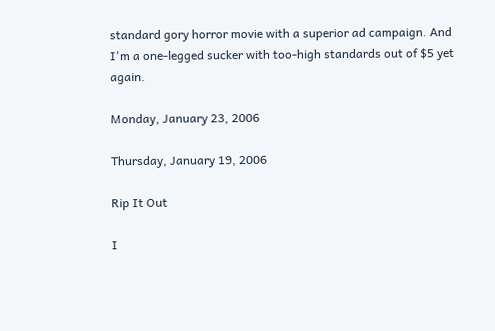standard gory horror movie with a superior ad campaign. And I'm a one-legged sucker with too-high standards out of $5 yet again.

Monday, January 23, 2006

Thursday, January 19, 2006

Rip It Out

I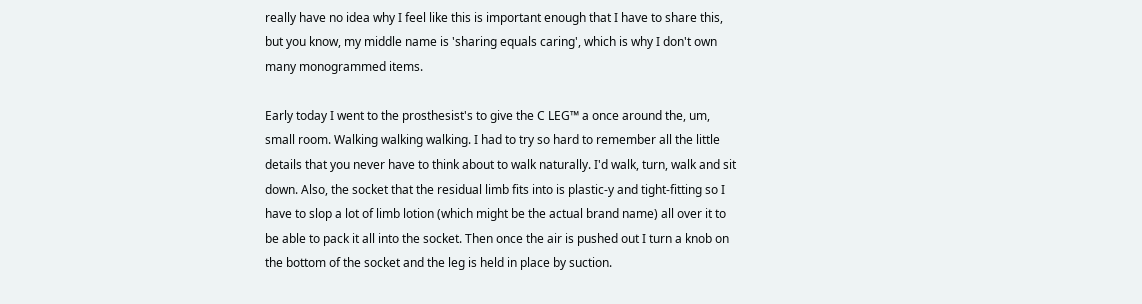really have no idea why I feel like this is important enough that I have to share this, but you know, my middle name is 'sharing equals caring', which is why I don't own many monogrammed items.

Early today I went to the prosthesist's to give the C LEG™ a once around the, um, small room. Walking walking walking. I had to try so hard to remember all the little details that you never have to think about to walk naturally. I'd walk, turn, walk and sit down. Also, the socket that the residual limb fits into is plastic-y and tight-fitting so I have to slop a lot of limb lotion (which might be the actual brand name) all over it to be able to pack it all into the socket. Then once the air is pushed out I turn a knob on the bottom of the socket and the leg is held in place by suction.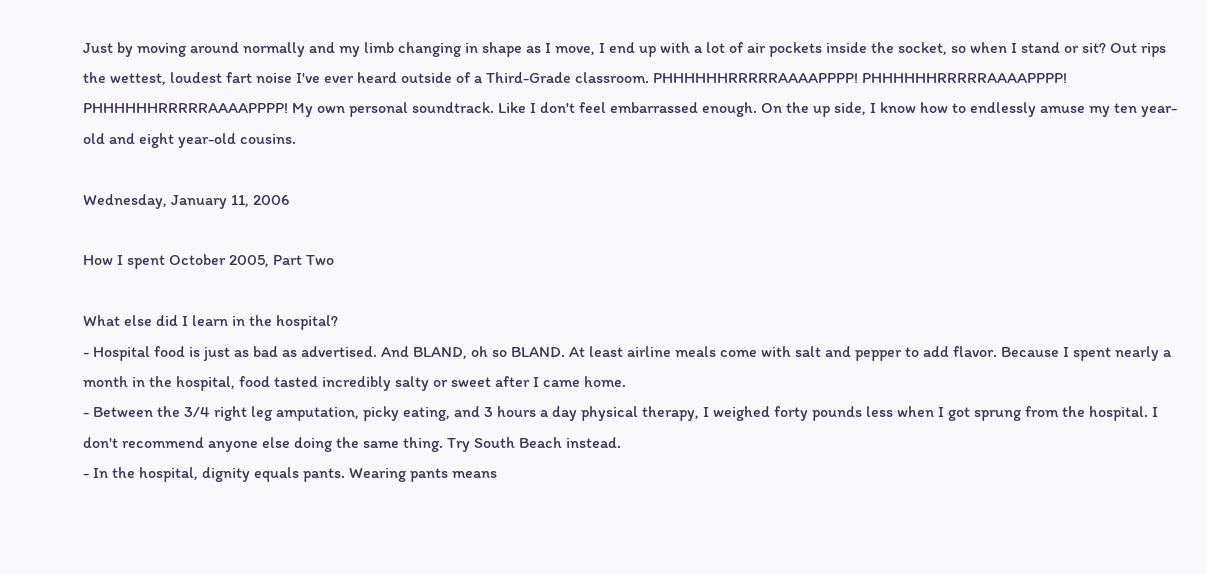Just by moving around normally and my limb changing in shape as I move, I end up with a lot of air pockets inside the socket, so when I stand or sit? Out rips the wettest, loudest fart noise I've ever heard outside of a Third-Grade classroom. PHHHHHHRRRRRAAAAPPPP! PHHHHHHRRRRRAAAAPPPP! PHHHHHHRRRRRAAAAPPPP! My own personal soundtrack. Like I don't feel embarrassed enough. On the up side, I know how to endlessly amuse my ten year-old and eight year-old cousins.

Wednesday, January 11, 2006

How I spent October 2005, Part Two

What else did I learn in the hospital?
- Hospital food is just as bad as advertised. And BLAND, oh so BLAND. At least airline meals come with salt and pepper to add flavor. Because I spent nearly a month in the hospital, food tasted incredibly salty or sweet after I came home.
- Between the 3/4 right leg amputation, picky eating, and 3 hours a day physical therapy, I weighed forty pounds less when I got sprung from the hospital. I don't recommend anyone else doing the same thing. Try South Beach instead.
- In the hospital, dignity equals pants. Wearing pants means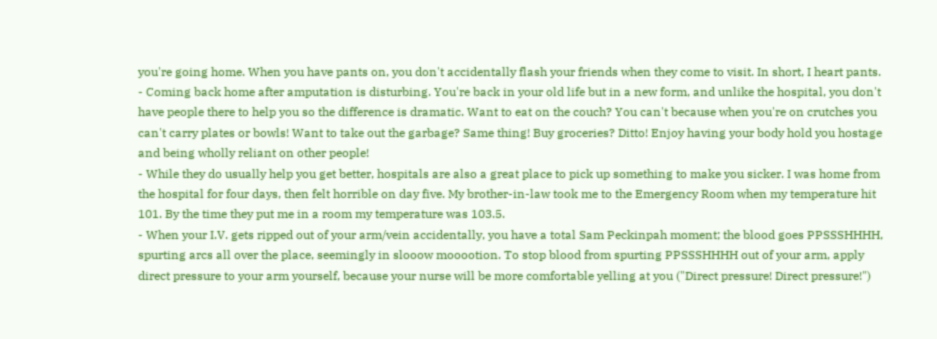you're going home. When you have pants on, you don't accidentally flash your friends when they come to visit. In short, I heart pants.
- Coming back home after amputation is disturbing. You're back in your old life but in a new form, and unlike the hospital, you don't have people there to help you so the difference is dramatic. Want to eat on the couch? You can't because when you're on crutches you can't carry plates or bowls! Want to take out the garbage? Same thing! Buy groceries? Ditto! Enjoy having your body hold you hostage and being wholly reliant on other people!
- While they do usually help you get better, hospitals are also a great place to pick up something to make you sicker. I was home from the hospital for four days, then felt horrible on day five. My brother-in-law took me to the Emergency Room when my temperature hit 101. By the time they put me in a room my temperature was 103.5.
- When your I.V. gets ripped out of your arm/vein accidentally, you have a total Sam Peckinpah moment; the blood goes PPSSSHHHH, spurting arcs all over the place, seemingly in slooow mooootion. To stop blood from spurting PPSSSHHHH out of your arm, apply direct pressure to your arm yourself, because your nurse will be more comfortable yelling at you ("Direct pressure! Direct pressure!")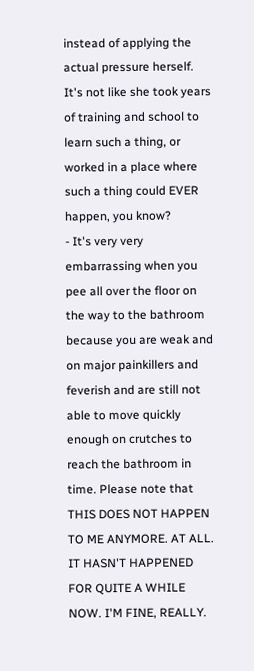instead of applying the actual pressure herself. It's not like she took years of training and school to learn such a thing, or worked in a place where such a thing could EVER happen, you know?
- It's very very embarrassing when you pee all over the floor on the way to the bathroom because you are weak and on major painkillers and feverish and are still not able to move quickly enough on crutches to reach the bathroom in time. Please note that THIS DOES NOT HAPPEN TO ME ANYMORE. AT ALL. IT HASN'T HAPPENED FOR QUITE A WHILE NOW. I'M FINE, REALLY.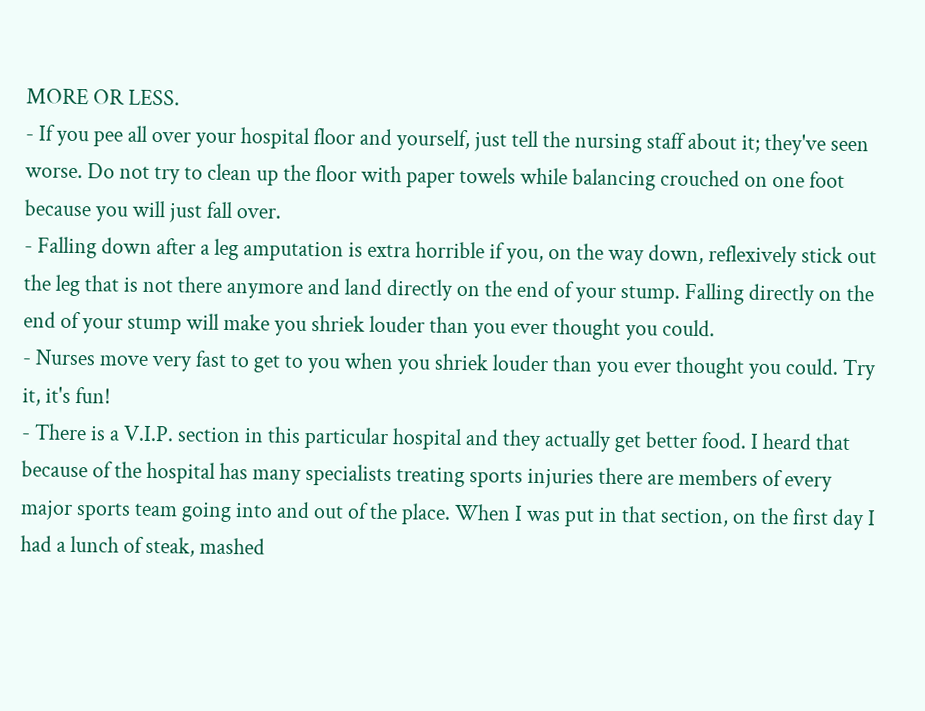MORE OR LESS.
- If you pee all over your hospital floor and yourself, just tell the nursing staff about it; they've seen worse. Do not try to clean up the floor with paper towels while balancing crouched on one foot because you will just fall over.
- Falling down after a leg amputation is extra horrible if you, on the way down, reflexively stick out the leg that is not there anymore and land directly on the end of your stump. Falling directly on the end of your stump will make you shriek louder than you ever thought you could.
- Nurses move very fast to get to you when you shriek louder than you ever thought you could. Try it, it's fun!
- There is a V.I.P. section in this particular hospital and they actually get better food. I heard that because of the hospital has many specialists treating sports injuries there are members of every major sports team going into and out of the place. When I was put in that section, on the first day I had a lunch of steak, mashed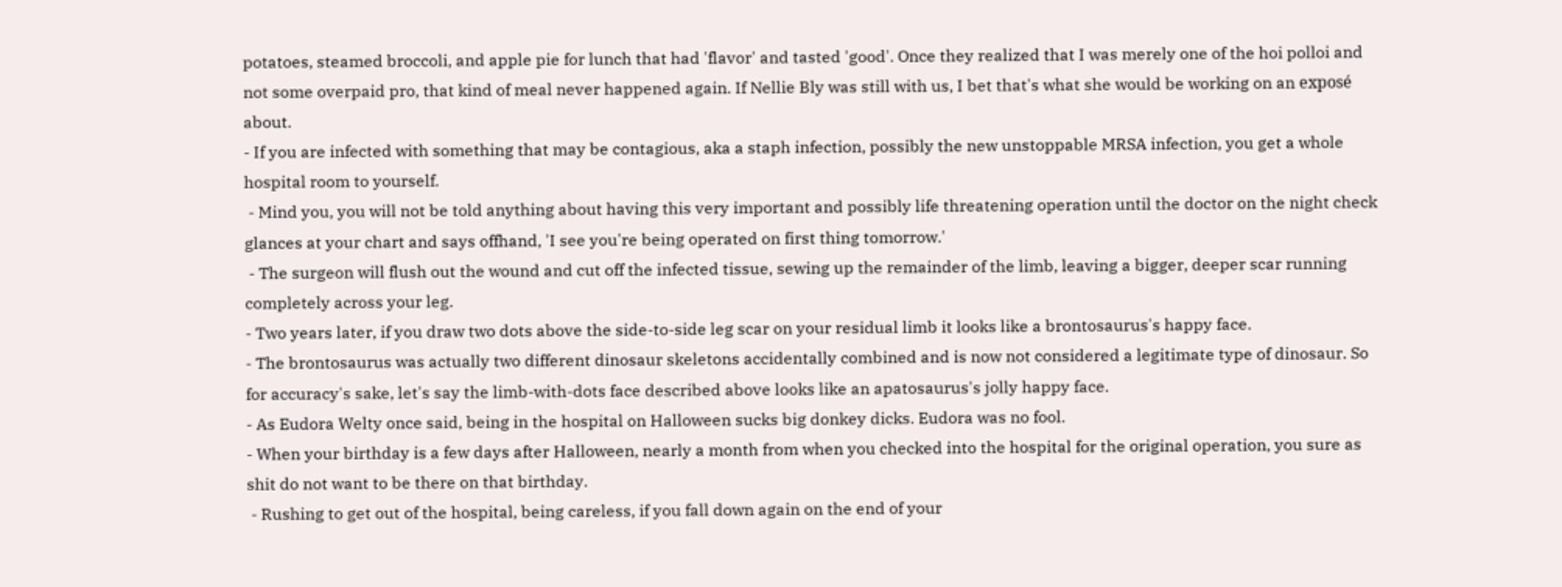potatoes, steamed broccoli, and apple pie for lunch that had 'flavor' and tasted 'good'. Once they realized that I was merely one of the hoi polloi and not some overpaid pro, that kind of meal never happened again. If Nellie Bly was still with us, I bet that's what she would be working on an exposé about.
- If you are infected with something that may be contagious, aka a staph infection, possibly the new unstoppable MRSA infection, you get a whole hospital room to yourself.
 - Mind you, you will not be told anything about having this very important and possibly life threatening operation until the doctor on the night check glances at your chart and says offhand, 'I see you're being operated on first thing tomorrow.'
 - The surgeon will flush out the wound and cut off the infected tissue, sewing up the remainder of the limb, leaving a bigger, deeper scar running completely across your leg.
- Two years later, if you draw two dots above the side-to-side leg scar on your residual limb it looks like a brontosaurus's happy face.
- The brontosaurus was actually two different dinosaur skeletons accidentally combined and is now not considered a legitimate type of dinosaur. So for accuracy's sake, let's say the limb-with-dots face described above looks like an apatosaurus's jolly happy face.
- As Eudora Welty once said, being in the hospital on Halloween sucks big donkey dicks. Eudora was no fool.
- When your birthday is a few days after Halloween, nearly a month from when you checked into the hospital for the original operation, you sure as shit do not want to be there on that birthday.
 - Rushing to get out of the hospital, being careless, if you fall down again on the end of your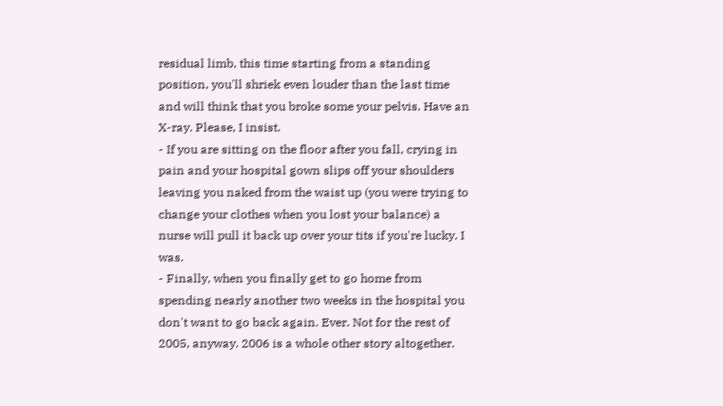residual limb, this time starting from a standing position, you'll shriek even louder than the last time and will think that you broke some your pelvis. Have an X-ray. Please, I insist.
- If you are sitting on the floor after you fall, crying in pain and your hospital gown slips off your shoulders leaving you naked from the waist up (you were trying to change your clothes when you lost your balance) a nurse will pull it back up over your tits if you're lucky. I was.
- Finally, when you finally get to go home from spending nearly another two weeks in the hospital you don't want to go back again. Ever. Not for the rest of 2005, anyway. 2006 is a whole other story altogether.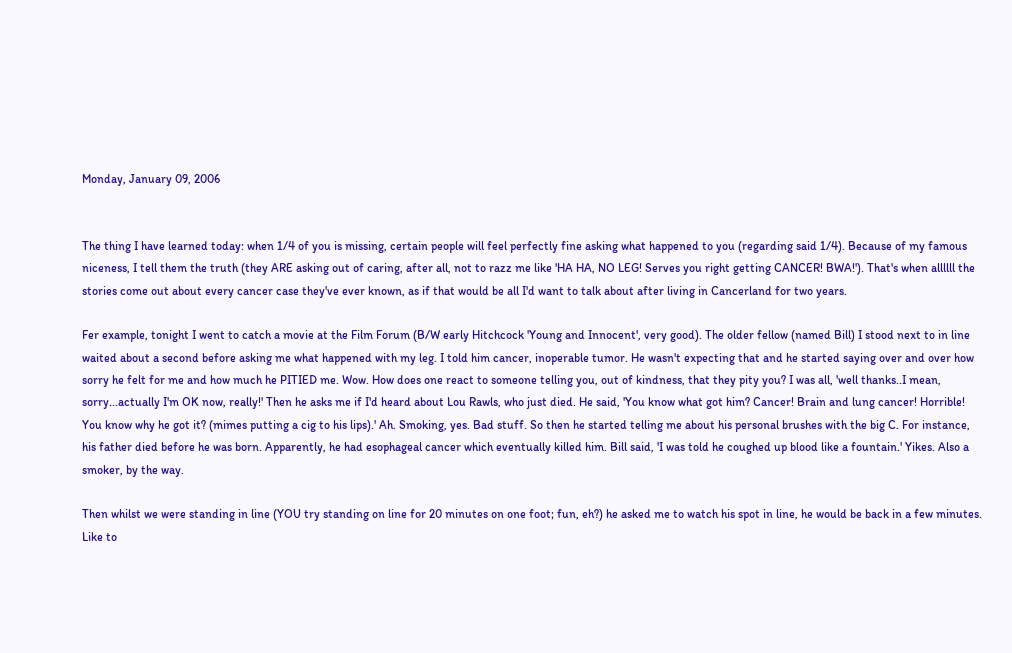Monday, January 09, 2006


The thing I have learned today: when 1/4 of you is missing, certain people will feel perfectly fine asking what happened to you (regarding said 1/4). Because of my famous niceness, I tell them the truth (they ARE asking out of caring, after all, not to razz me like 'HA HA, NO LEG! Serves you right getting CANCER! BWA!'). That's when allllll the stories come out about every cancer case they've ever known, as if that would be all I'd want to talk about after living in Cancerland for two years.

Fer example, tonight I went to catch a movie at the Film Forum (B/W early Hitchcock 'Young and Innocent', very good). The older fellow (named Bill) I stood next to in line waited about a second before asking me what happened with my leg. I told him cancer, inoperable tumor. He wasn't expecting that and he started saying over and over how sorry he felt for me and how much he PITIED me. Wow. How does one react to someone telling you, out of kindness, that they pity you? I was all, 'well thanks..I mean, sorry...actually I'm OK now, really!' Then he asks me if I'd heard about Lou Rawls, who just died. He said, 'You know what got him? Cancer! Brain and lung cancer! Horrible! You know why he got it? (mimes putting a cig to his lips).' Ah. Smoking, yes. Bad stuff. So then he started telling me about his personal brushes with the big C. For instance, his father died before he was born. Apparently, he had esophageal cancer which eventually killed him. Bill said, 'I was told he coughed up blood like a fountain.' Yikes. Also a smoker, by the way.

Then whilst we were standing in line (YOU try standing on line for 20 minutes on one foot; fun, eh?) he asked me to watch his spot in line, he would be back in a few minutes. Like to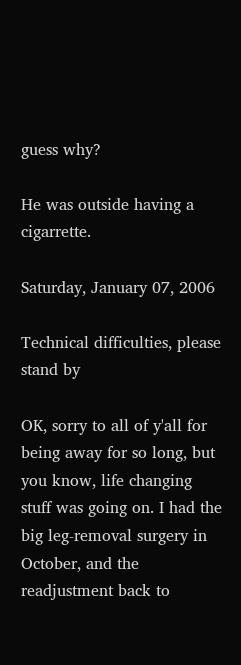guess why?

He was outside having a cigarrette.

Saturday, January 07, 2006

Technical difficulties, please stand by

OK, sorry to all of y'all for being away for so long, but you know, life changing stuff was going on. I had the big leg-removal surgery in October, and the readjustment back to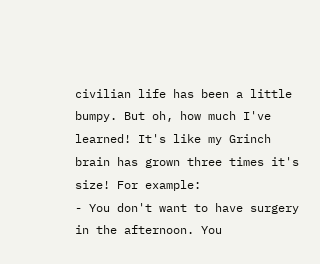civilian life has been a little bumpy. But oh, how much I've learned! It's like my Grinch brain has grown three times it's size! For example:
- You don't want to have surgery in the afternoon. You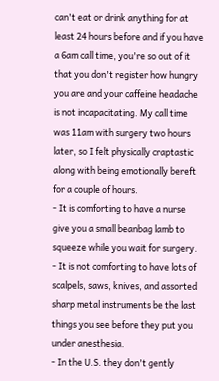can't eat or drink anything for at least 24 hours before and if you have a 6am call time, you're so out of it that you don't register how hungry you are and your caffeine headache is not incapacitating. My call time was 11am with surgery two hours later, so I felt physically craptastic along with being emotionally bereft for a couple of hours.
- It is comforting to have a nurse give you a small beanbag lamb to squeeze while you wait for surgery.
- It is not comforting to have lots of scalpels, saws, knives, and assorted sharp metal instruments be the last things you see before they put you under anesthesia.
- In the U.S. they don't gently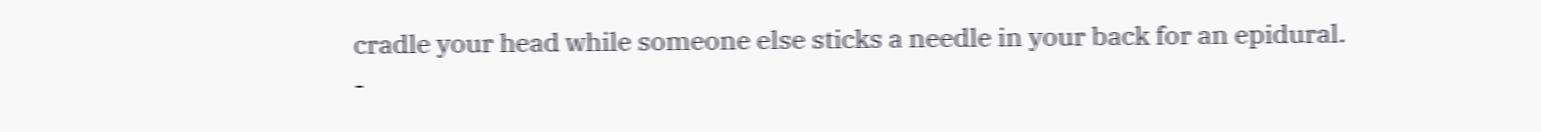cradle your head while someone else sticks a needle in your back for an epidural.
-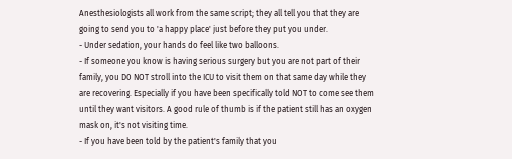Anesthesiologists all work from the same script; they all tell you that they are going to send you to 'a happy place' just before they put you under.
- Under sedation, your hands do feel like two balloons.
- If someone you know is having serious surgery but you are not part of their family, you DO NOT stroll into the ICU to visit them on that same day while they are recovering. Especially if you have been specifically told NOT to come see them until they want visitors. A good rule of thumb is if the patient still has an oxygen mask on, it's not visiting time.
- If you have been told by the patient's family that you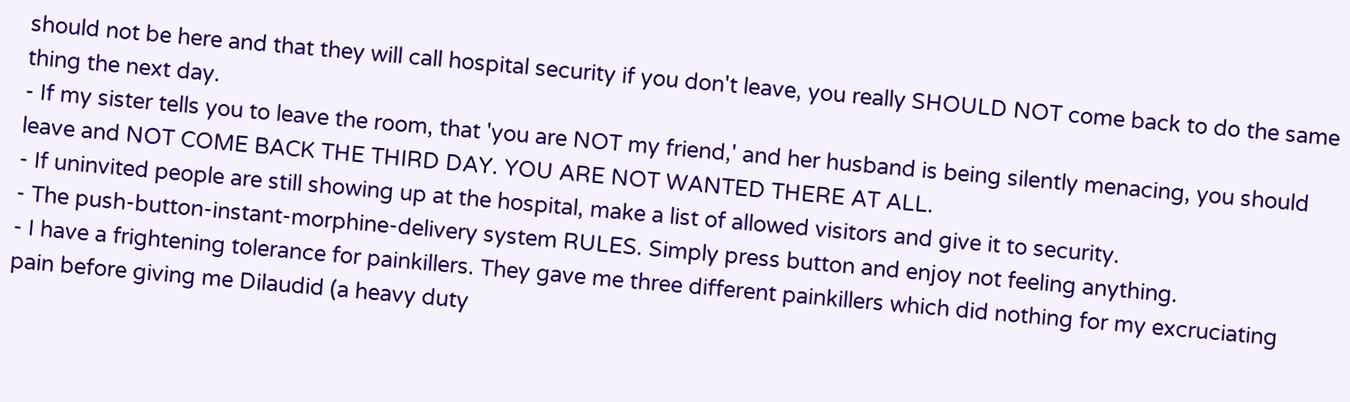should not be here and that they will call hospital security if you don't leave, you really SHOULD NOT come back to do the same thing the next day.
- If my sister tells you to leave the room, that 'you are NOT my friend,' and her husband is being silently menacing, you should leave and NOT COME BACK THE THIRD DAY. YOU ARE NOT WANTED THERE AT ALL.
- If uninvited people are still showing up at the hospital, make a list of allowed visitors and give it to security.
- The push-button-instant-morphine-delivery system RULES. Simply press button and enjoy not feeling anything.
- I have a frightening tolerance for painkillers. They gave me three different painkillers which did nothing for my excruciating pain before giving me Dilaudid (a heavy duty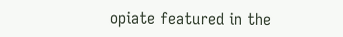opiate featured in the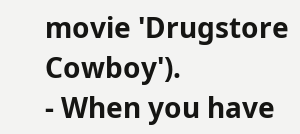movie 'Drugstore Cowboy').
- When you have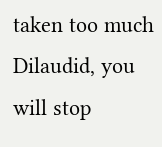taken too much Dilaudid, you will stop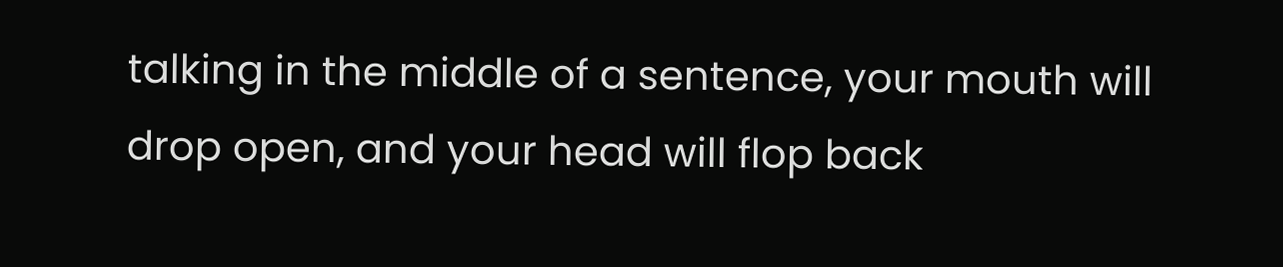talking in the middle of a sentence, your mouth will drop open, and your head will flop back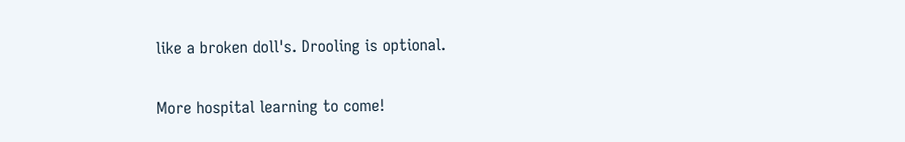like a broken doll's. Drooling is optional.

More hospital learning to come!